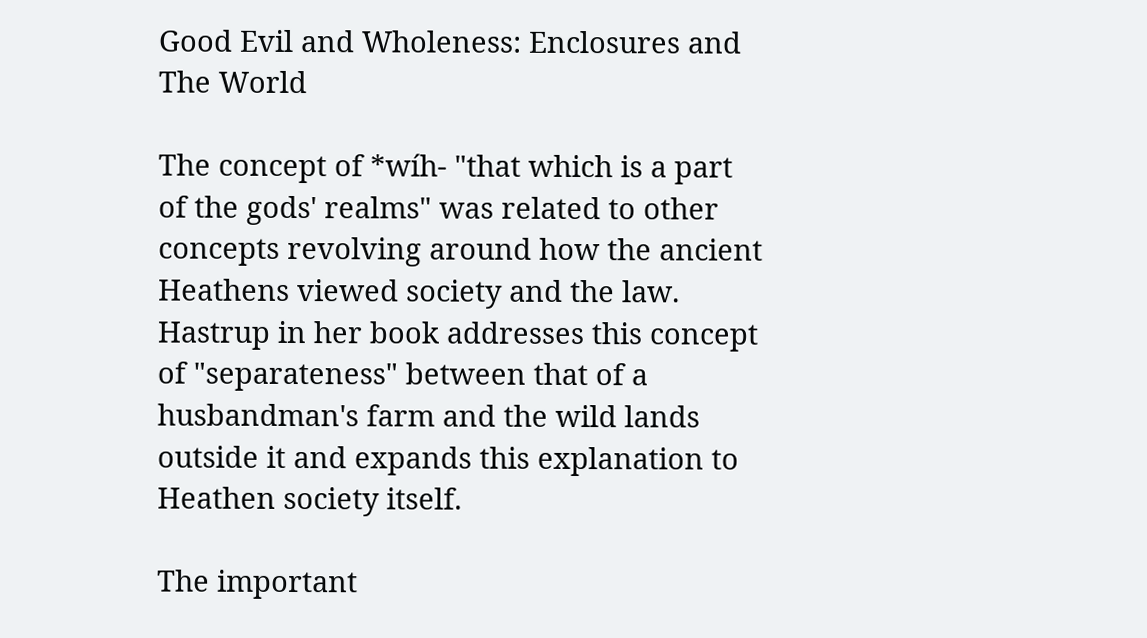Good Evil and Wholeness: Enclosures and The World

The concept of *wíh- "that which is a part of the gods' realms" was related to other concepts revolving around how the ancient Heathens viewed society and the law. Hastrup in her book addresses this concept of "separateness" between that of a husbandman's farm and the wild lands outside it and expands this explanation to Heathen society itself.

The important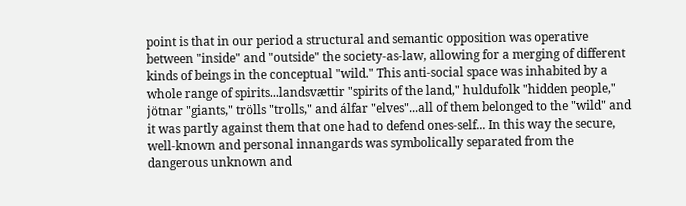point is that in our period a structural and semantic opposition was operative between "inside" and "outside" the society-as-law, allowing for a merging of different kinds of beings in the conceptual "wild." This anti-social space was inhabited by a whole range of spirits...landsvættir "spirits of the land," huldufolk "hidden people," jötnar "giants," trölls "trolls," and álfar "elves"...all of them belonged to the "wild" and it was partly against them that one had to defend ones-self... In this way the secure, well-known and personal innangards was symbolically separated from the dangerous unknown and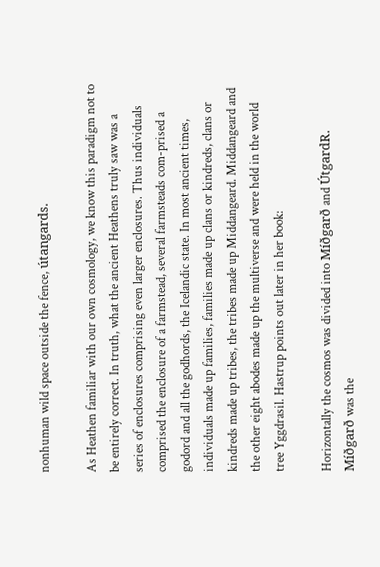nonhuman wild space outside the fence, útangards.

As Heathen familiar with our own cosmology, we know this paradigm not to be entirely correct. In truth, what the ancient Heathens truly saw was a series of enclosures comprising even larger enclosures. Thus individuals comprised the enclosure of a farmstead, several farmsteads com-prised a godord and all the godhords, the Icelandic state. In most ancient times, individuals made up families, families made up clans or kindreds, clans or kindreds made up tribes, the tribes made up Middangeard. Middangeard and the other eight abodes made up the multiverse and were held in the world tree Yggdrasil. Hastrup points out later in her book:

Horizontally the cosmos was divided into Míðgarð and ÚtgardR. Míðgarð was the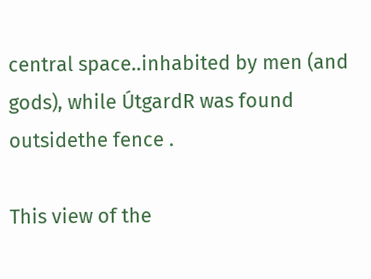central space..inhabited by men (and gods), while ÚtgardR was found outsidethe fence .

This view of the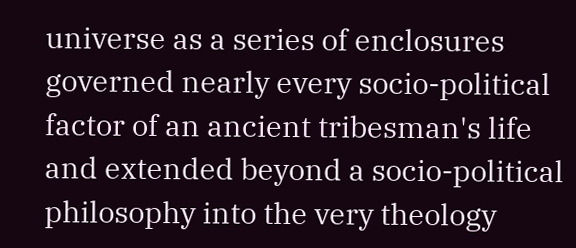universe as a series of enclosures governed nearly every socio-political factor of an ancient tribesman's life and extended beyond a socio-political philosophy into the very theology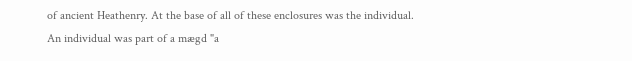of ancient Heathenry. At the base of all of these enclosures was the individual. An individual was part of a mægd "a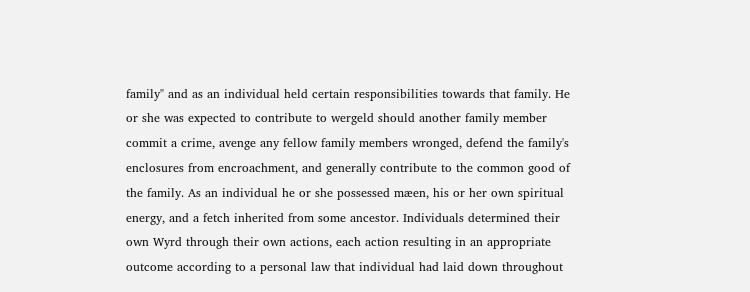family" and as an individual held certain responsibilities towards that family. He or she was expected to contribute to wergeld should another family member commit a crime, avenge any fellow family members wronged, defend the family's enclosures from encroachment, and generally contribute to the common good of the family. As an individual he or she possessed mæen, his or her own spiritual energy, and a fetch inherited from some ancestor. Individuals determined their own Wyrd through their own actions, each action resulting in an appropriate outcome according to a personal law that individual had laid down throughout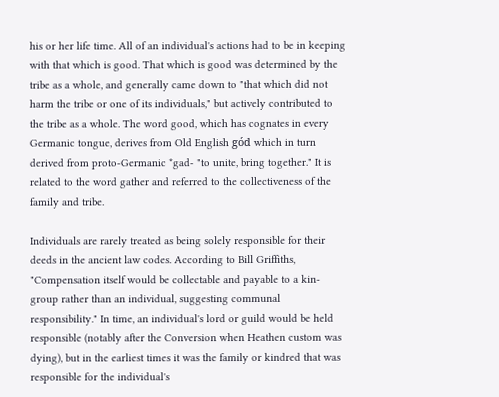his or her life time. All of an individual's actions had to be in keeping with that which is good. That which is good was determined by the tribe as a whole, and generally came down to "that which did not harm the tribe or one of its individuals," but actively contributed to the tribe as a whole. The word good, which has cognates in every Germanic tongue, derives from Old English gód which in turn derived from proto-Germanic *gad- "to unite, bring together." It is related to the word gather and referred to the collectiveness of the family and tribe.

Individuals are rarely treated as being solely responsible for their deeds in the ancient law codes. According to Bill Griffiths, "Compensation itself would be collectable and payable to a kin-group rather than an individual, suggesting communal responsibility." In time, an individual's lord or guild would be held responsible (notably after the Conversion when Heathen custom was dying), but in the earliest times it was the family or kindred that was responsible for the individual's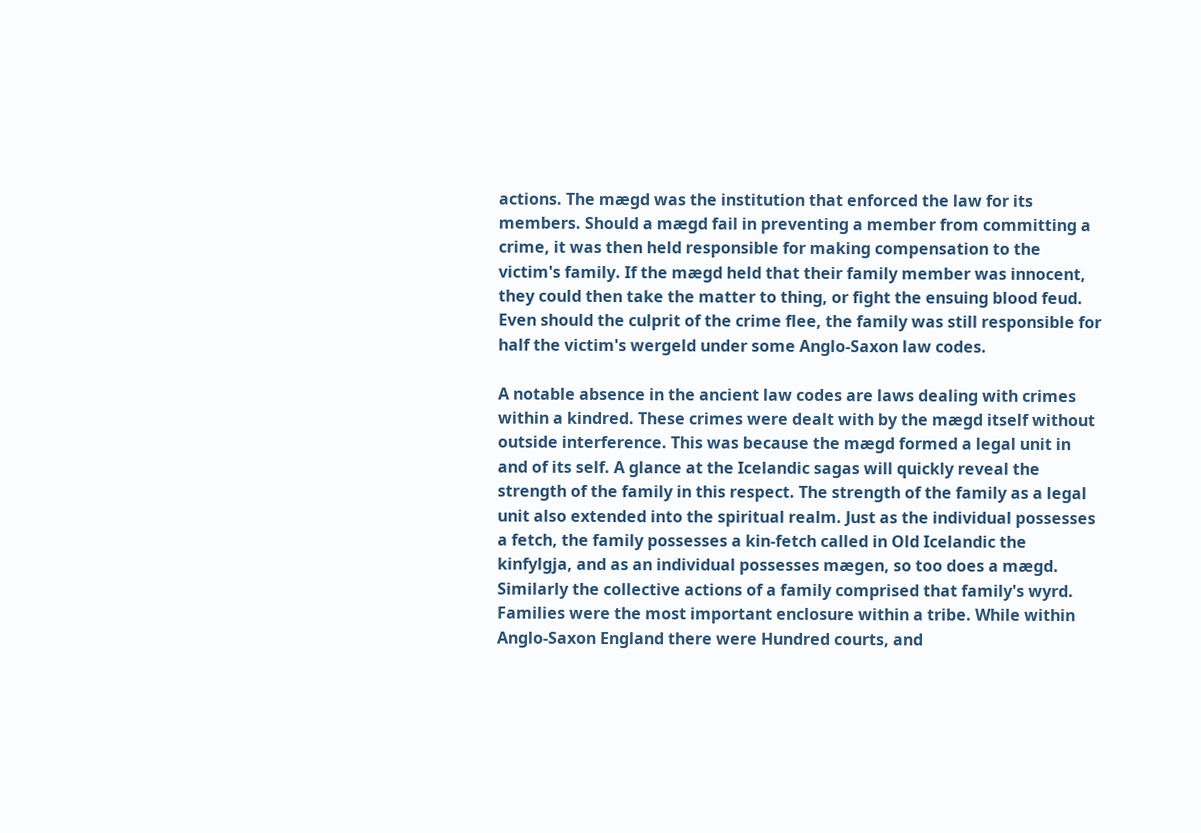actions. The mægd was the institution that enforced the law for its members. Should a mægd fail in preventing a member from committing a crime, it was then held responsible for making compensation to the victim's family. If the mægd held that their family member was innocent, they could then take the matter to thing, or fight the ensuing blood feud. Even should the culprit of the crime flee, the family was still responsible for half the victim's wergeld under some Anglo-Saxon law codes.

A notable absence in the ancient law codes are laws dealing with crimes within a kindred. These crimes were dealt with by the mægd itself without outside interference. This was because the mægd formed a legal unit in and of its self. A glance at the Icelandic sagas will quickly reveal the strength of the family in this respect. The strength of the family as a legal unit also extended into the spiritual realm. Just as the individual possesses a fetch, the family possesses a kin-fetch called in Old Icelandic the kinfylgja, and as an individual possesses mægen, so too does a mægd. Similarly the collective actions of a family comprised that family's wyrd. Families were the most important enclosure within a tribe. While within Anglo-Saxon England there were Hundred courts, and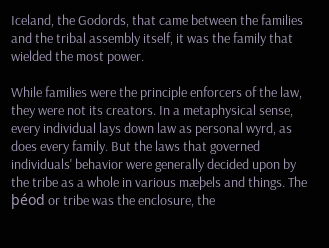Iceland, the Godords, that came between the families and the tribal assembly itself, it was the family that wielded the most power.

While families were the principle enforcers of the law, they were not its creators. In a metaphysical sense, every individual lays down law as personal wyrd, as does every family. But the laws that governed individuals' behavior were generally decided upon by the tribe as a whole in various mæþels and things. The þéod or tribe was the enclosure, the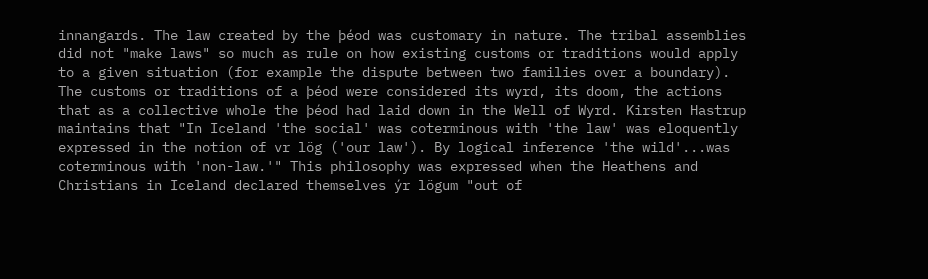innangards. The law created by the þéod was customary in nature. The tribal assemblies did not "make laws" so much as rule on how existing customs or traditions would apply to a given situation (for example the dispute between two families over a boundary). The customs or traditions of a þéod were considered its wyrd, its doom, the actions that as a collective whole the þéod had laid down in the Well of Wyrd. Kirsten Hastrup maintains that "In Iceland 'the social' was coterminous with 'the law' was eloquently expressed in the notion of vr lög ('our law'). By logical inference 'the wild'...was coterminous with 'non-law.'" This philosophy was expressed when the Heathens and Christians in Iceland declared themselves ýr lögum "out of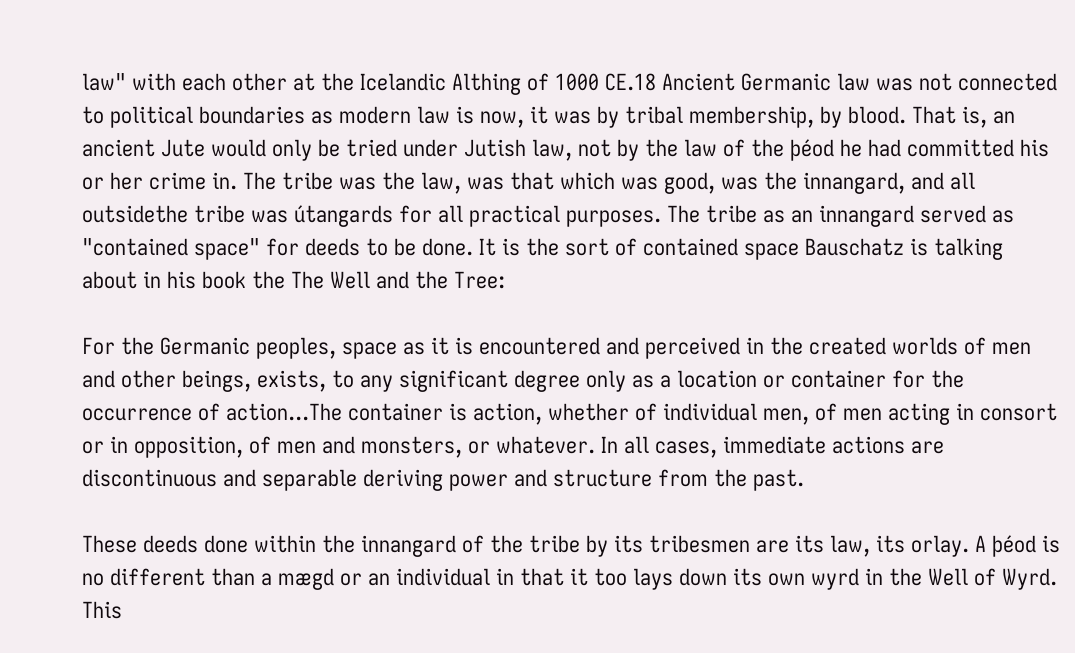law" with each other at the Icelandic Althing of 1000 CE.18 Ancient Germanic law was not connected to political boundaries as modern law is now, it was by tribal membership, by blood. That is, an ancient Jute would only be tried under Jutish law, not by the law of the þéod he had committed his or her crime in. The tribe was the law, was that which was good, was the innangard, and all outsidethe tribe was útangards for all practical purposes. The tribe as an innangard served as "contained space" for deeds to be done. It is the sort of contained space Bauschatz is talking about in his book the The Well and the Tree:

For the Germanic peoples, space as it is encountered and perceived in the created worlds of men and other beings, exists, to any significant degree only as a location or container for the occurrence of action...The container is action, whether of individual men, of men acting in consort or in opposition, of men and monsters, or whatever. In all cases, immediate actions are discontinuous and separable deriving power and structure from the past.

These deeds done within the innangard of the tribe by its tribesmen are its law, its orlay. A þéod is no different than a mægd or an individual in that it too lays down its own wyrd in the Well of Wyrd. This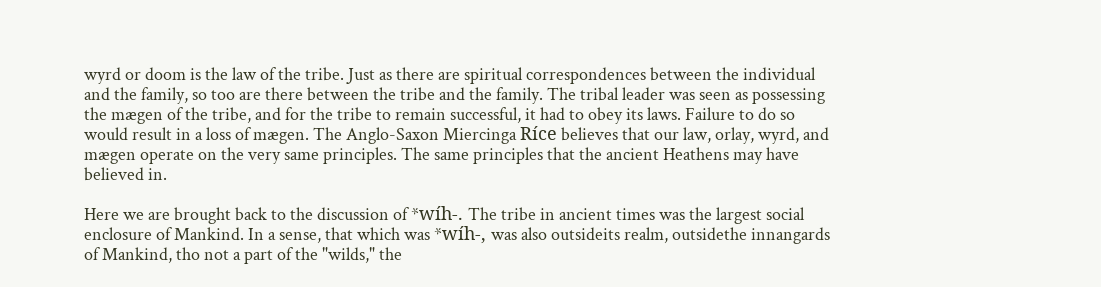wyrd or doom is the law of the tribe. Just as there are spiritual correspondences between the individual and the family, so too are there between the tribe and the family. The tribal leader was seen as possessing the mægen of the tribe, and for the tribe to remain successful, it had to obey its laws. Failure to do so would result in a loss of mægen. The Anglo-Saxon Miercinga Ríce believes that our law, orlay, wyrd, and mægen operate on the very same principles. The same principles that the ancient Heathens may have believed in.

Here we are brought back to the discussion of *wíh-. The tribe in ancient times was the largest social enclosure of Mankind. In a sense, that which was *wíh-, was also outsideits realm, outsidethe innangards of Mankind, tho not a part of the "wilds," the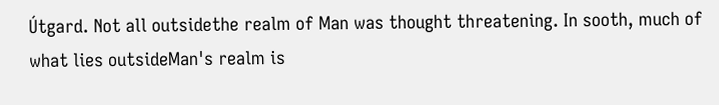Útgard. Not all outsidethe realm of Man was thought threatening. In sooth, much of what lies outsideMan's realm is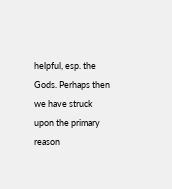helpful, esp. the Gods. Perhaps then we have struck upon the primary reason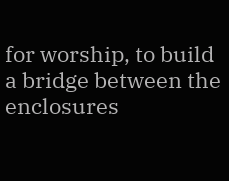for worship, to build a bridge between the enclosures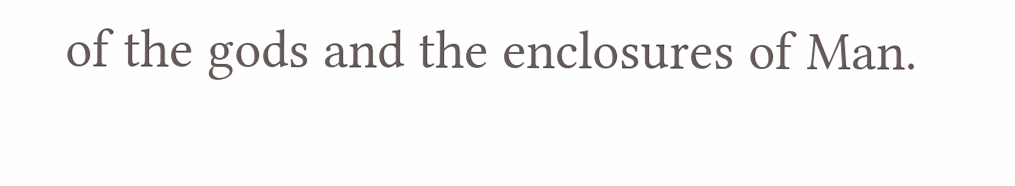of the gods and the enclosures of Man.